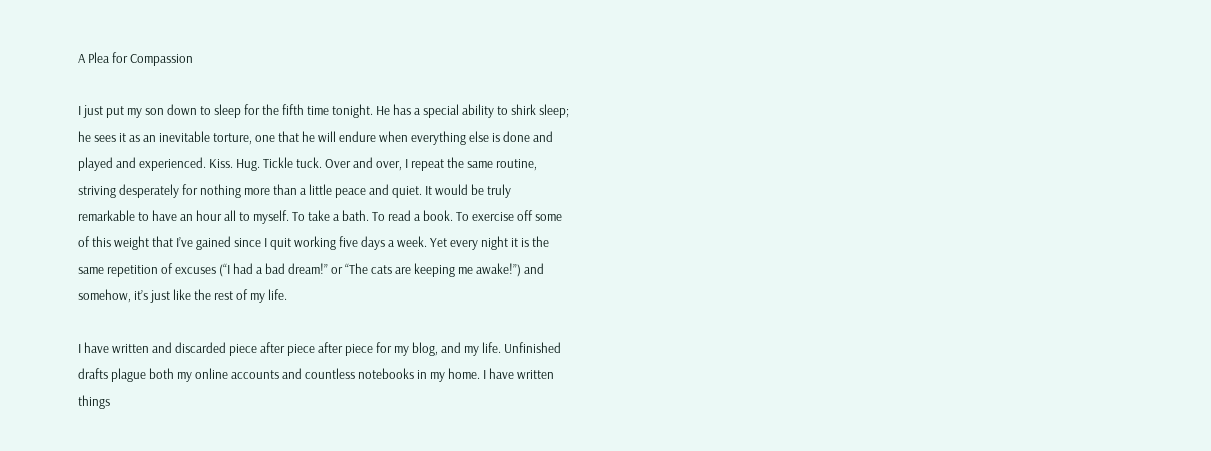A Plea for Compassion

I just put my son down to sleep for the fifth time tonight. He has a special ability to shirk sleep; he sees it as an inevitable torture, one that he will endure when everything else is done and played and experienced. Kiss. Hug. Tickle tuck. Over and over, I repeat the same routine, striving desperately for nothing more than a little peace and quiet. It would be truly remarkable to have an hour all to myself. To take a bath. To read a book. To exercise off some of this weight that I’ve gained since I quit working five days a week. Yet every night it is the same repetition of excuses (“I had a bad dream!” or “The cats are keeping me awake!”) and somehow, it’s just like the rest of my life.

I have written and discarded piece after piece after piece for my blog, and my life. Unfinished drafts plague both my online accounts and countless notebooks in my home. I have written things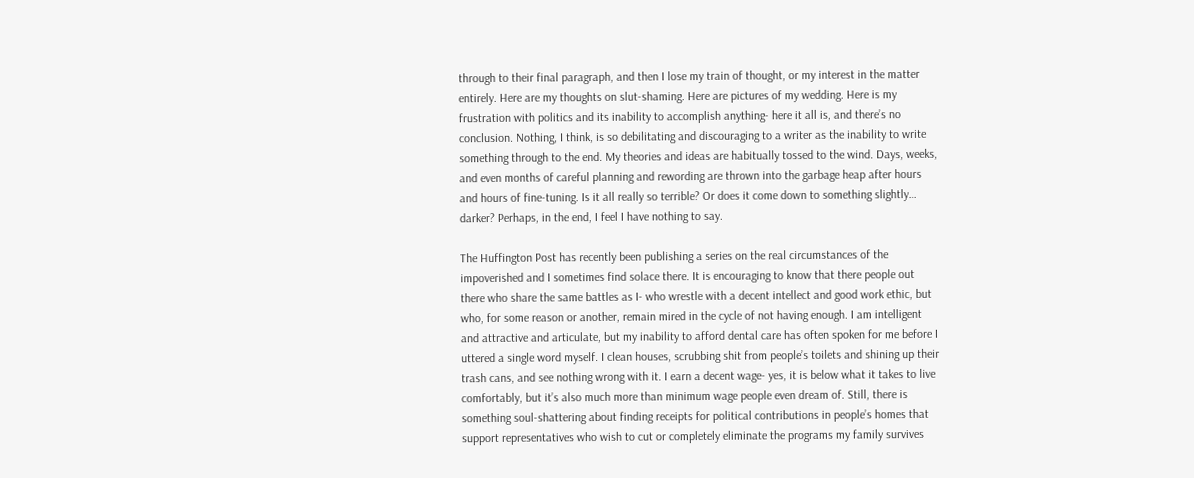through to their final paragraph, and then I lose my train of thought, or my interest in the matter entirely. Here are my thoughts on slut-shaming. Here are pictures of my wedding. Here is my frustration with politics and its inability to accomplish anything- here it all is, and there’s no conclusion. Nothing, I think, is so debilitating and discouraging to a writer as the inability to write something through to the end. My theories and ideas are habitually tossed to the wind. Days, weeks, and even months of careful planning and rewording are thrown into the garbage heap after hours and hours of fine-tuning. Is it all really so terrible? Or does it come down to something slightly… darker? Perhaps, in the end, I feel I have nothing to say.

The Huffington Post has recently been publishing a series on the real circumstances of the impoverished and I sometimes find solace there. It is encouraging to know that there people out there who share the same battles as I- who wrestle with a decent intellect and good work ethic, but who, for some reason or another, remain mired in the cycle of not having enough. I am intelligent and attractive and articulate, but my inability to afford dental care has often spoken for me before I uttered a single word myself. I clean houses, scrubbing shit from people’s toilets and shining up their trash cans, and see nothing wrong with it. I earn a decent wage- yes, it is below what it takes to live comfortably, but it’s also much more than minimum wage people even dream of. Still, there is something soul-shattering about finding receipts for political contributions in people’s homes that support representatives who wish to cut or completely eliminate the programs my family survives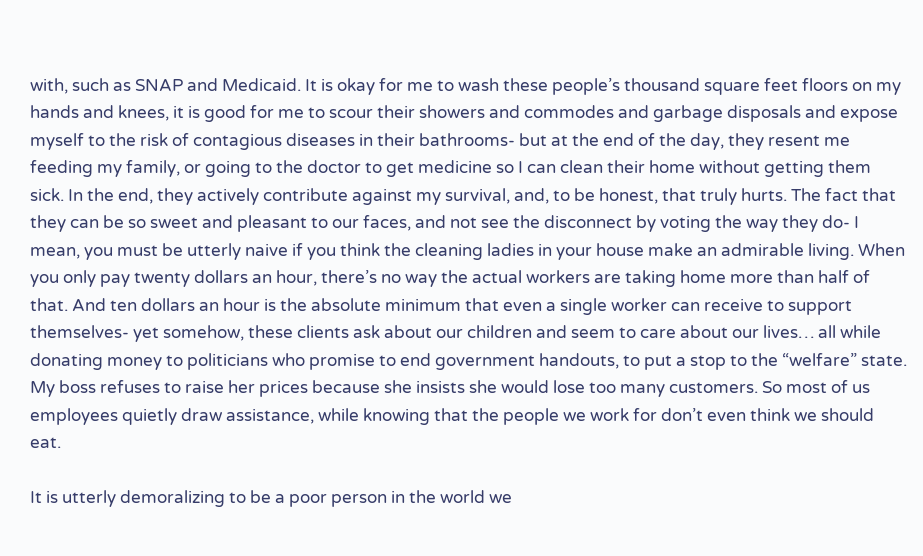with, such as SNAP and Medicaid. It is okay for me to wash these people’s thousand square feet floors on my hands and knees, it is good for me to scour their showers and commodes and garbage disposals and expose myself to the risk of contagious diseases in their bathrooms- but at the end of the day, they resent me feeding my family, or going to the doctor to get medicine so I can clean their home without getting them sick. In the end, they actively contribute against my survival, and, to be honest, that truly hurts. The fact that they can be so sweet and pleasant to our faces, and not see the disconnect by voting the way they do- I mean, you must be utterly naive if you think the cleaning ladies in your house make an admirable living. When you only pay twenty dollars an hour, there’s no way the actual workers are taking home more than half of that. And ten dollars an hour is the absolute minimum that even a single worker can receive to support themselves- yet somehow, these clients ask about our children and seem to care about our lives… all while donating money to politicians who promise to end government handouts, to put a stop to the “welfare” state. My boss refuses to raise her prices because she insists she would lose too many customers. So most of us employees quietly draw assistance, while knowing that the people we work for don’t even think we should eat.

It is utterly demoralizing to be a poor person in the world we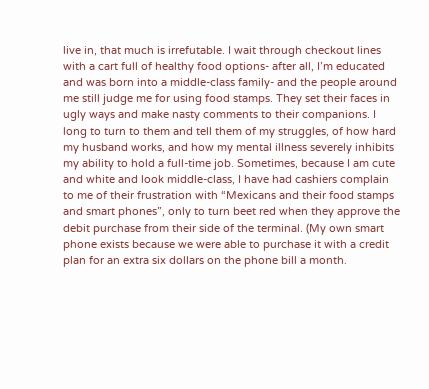live in, that much is irrefutable. I wait through checkout lines with a cart full of healthy food options- after all, I’m educated and was born into a middle-class family- and the people around me still judge me for using food stamps. They set their faces in ugly ways and make nasty comments to their companions. I long to turn to them and tell them of my struggles, of how hard my husband works, and how my mental illness severely inhibits my ability to hold a full-time job. Sometimes, because I am cute and white and look middle-class, I have had cashiers complain to me of their frustration with “Mexicans and their food stamps and smart phones”, only to turn beet red when they approve the debit purchase from their side of the terminal. (My own smart phone exists because we were able to purchase it with a credit plan for an extra six dollars on the phone bill a month.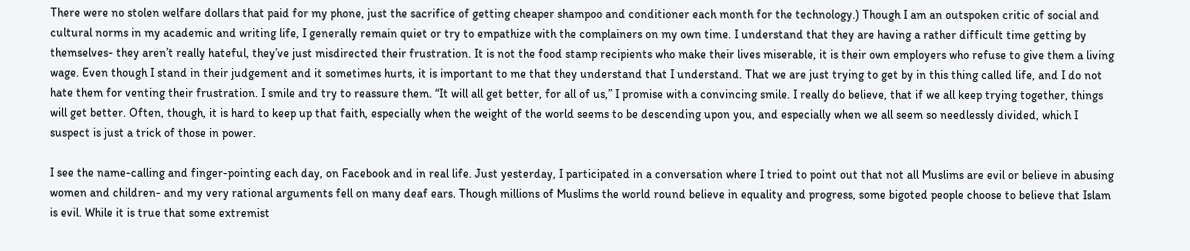There were no stolen welfare dollars that paid for my phone, just the sacrifice of getting cheaper shampoo and conditioner each month for the technology.) Though I am an outspoken critic of social and cultural norms in my academic and writing life, I generally remain quiet or try to empathize with the complainers on my own time. I understand that they are having a rather difficult time getting by themselves- they aren’t really hateful, they’ve just misdirected their frustration. It is not the food stamp recipients who make their lives miserable, it is their own employers who refuse to give them a living wage. Even though I stand in their judgement and it sometimes hurts, it is important to me that they understand that I understand. That we are just trying to get by in this thing called life, and I do not hate them for venting their frustration. I smile and try to reassure them. “It will all get better, for all of us,” I promise with a convincing smile. I really do believe, that if we all keep trying together, things will get better. Often, though, it is hard to keep up that faith, especially when the weight of the world seems to be descending upon you, and especially when we all seem so needlessly divided, which I suspect is just a trick of those in power.

I see the name-calling and finger-pointing each day, on Facebook and in real life. Just yesterday, I participated in a conversation where I tried to point out that not all Muslims are evil or believe in abusing women and children- and my very rational arguments fell on many deaf ears. Though millions of Muslims the world round believe in equality and progress, some bigoted people choose to believe that Islam is evil. While it is true that some extremist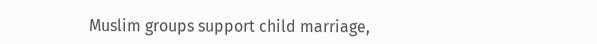Muslim groups support child marriage,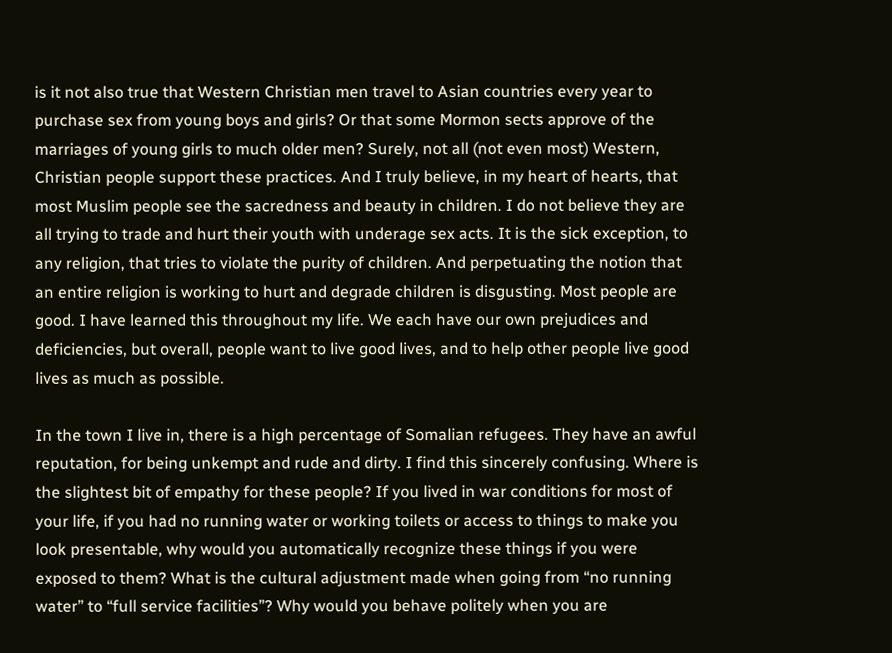is it not also true that Western Christian men travel to Asian countries every year to purchase sex from young boys and girls? Or that some Mormon sects approve of the marriages of young girls to much older men? Surely, not all (not even most) Western, Christian people support these practices. And I truly believe, in my heart of hearts, that most Muslim people see the sacredness and beauty in children. I do not believe they are all trying to trade and hurt their youth with underage sex acts. It is the sick exception, to any religion, that tries to violate the purity of children. And perpetuating the notion that an entire religion is working to hurt and degrade children is disgusting. Most people are good. I have learned this throughout my life. We each have our own prejudices and deficiencies, but overall, people want to live good lives, and to help other people live good lives as much as possible.

In the town I live in, there is a high percentage of Somalian refugees. They have an awful reputation, for being unkempt and rude and dirty. I find this sincerely confusing. Where is the slightest bit of empathy for these people? If you lived in war conditions for most of your life, if you had no running water or working toilets or access to things to make you look presentable, why would you automatically recognize these things if you were exposed to them? What is the cultural adjustment made when going from “no running water” to “full service facilities”? Why would you behave politely when you are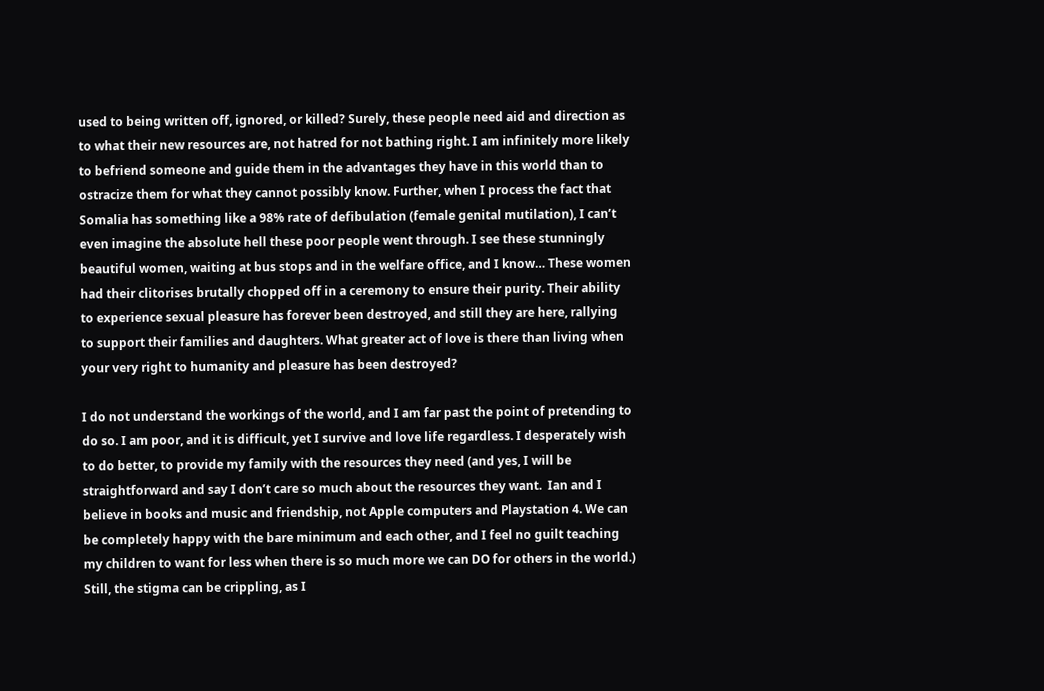used to being written off, ignored, or killed? Surely, these people need aid and direction as to what their new resources are, not hatred for not bathing right. I am infinitely more likely to befriend someone and guide them in the advantages they have in this world than to ostracize them for what they cannot possibly know. Further, when I process the fact that Somalia has something like a 98% rate of defibulation (female genital mutilation), I can’t even imagine the absolute hell these poor people went through. I see these stunningly beautiful women, waiting at bus stops and in the welfare office, and I know… These women had their clitorises brutally chopped off in a ceremony to ensure their purity. Their ability to experience sexual pleasure has forever been destroyed, and still they are here, rallying to support their families and daughters. What greater act of love is there than living when your very right to humanity and pleasure has been destroyed?

I do not understand the workings of the world, and I am far past the point of pretending to do so. I am poor, and it is difficult, yet I survive and love life regardless. I desperately wish to do better, to provide my family with the resources they need (and yes, I will be straightforward and say I don’t care so much about the resources they want.  Ian and I believe in books and music and friendship, not Apple computers and Playstation 4. We can be completely happy with the bare minimum and each other, and I feel no guilt teaching my children to want for less when there is so much more we can DO for others in the world.) Still, the stigma can be crippling, as I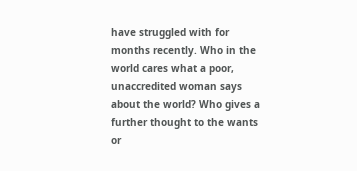have struggled with for months recently. Who in the world cares what a poor, unaccredited woman says about the world? Who gives a further thought to the wants or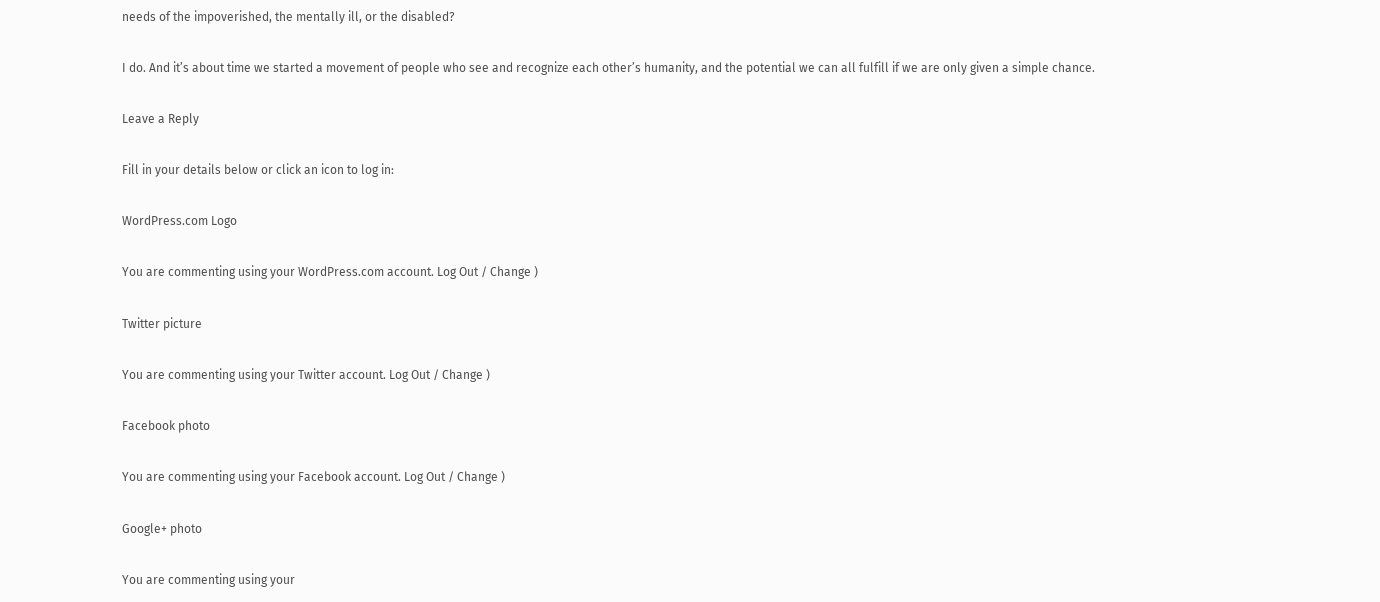needs of the impoverished, the mentally ill, or the disabled?

I do. And it’s about time we started a movement of people who see and recognize each other’s humanity, and the potential we can all fulfill if we are only given a simple chance.

Leave a Reply

Fill in your details below or click an icon to log in:

WordPress.com Logo

You are commenting using your WordPress.com account. Log Out / Change )

Twitter picture

You are commenting using your Twitter account. Log Out / Change )

Facebook photo

You are commenting using your Facebook account. Log Out / Change )

Google+ photo

You are commenting using your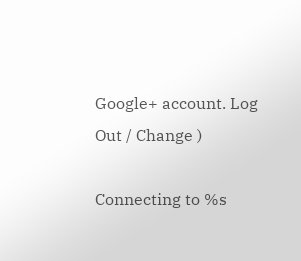Google+ account. Log Out / Change )

Connecting to %s